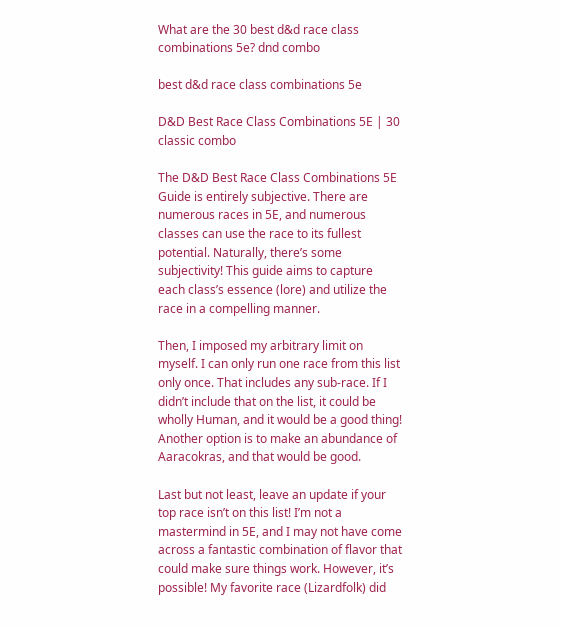What are the 30 best d&d race class combinations 5e? dnd combo

best d&d race class combinations 5e

D&D Best Race Class Combinations 5E | 30 classic combo

The D&D Best Race Class Combinations 5E Guide is entirely subjective. There are numerous races in 5E, and numerous classes can use the race to its fullest potential. Naturally, there’s some subjectivity! This guide aims to capture each class’s essence (lore) and utilize the race in a compelling manner.

Then, I imposed my arbitrary limit on myself. I can only run one race from this list only once. That includes any sub-race. If I didn’t include that on the list, it could be wholly Human, and it would be a good thing! Another option is to make an abundance of Aaracokras, and that would be good.

Last but not least, leave an update if your top race isn’t on this list! I’m not a mastermind in 5E, and I may not have come across a fantastic combination of flavor that could make sure things work. However, it’s possible! My favorite race (Lizardfolk) did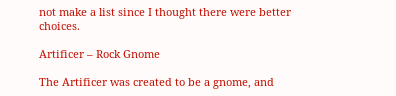not make a list since I thought there were better choices.

Artificer – Rock Gnome

The Artificer was created to be a gnome, and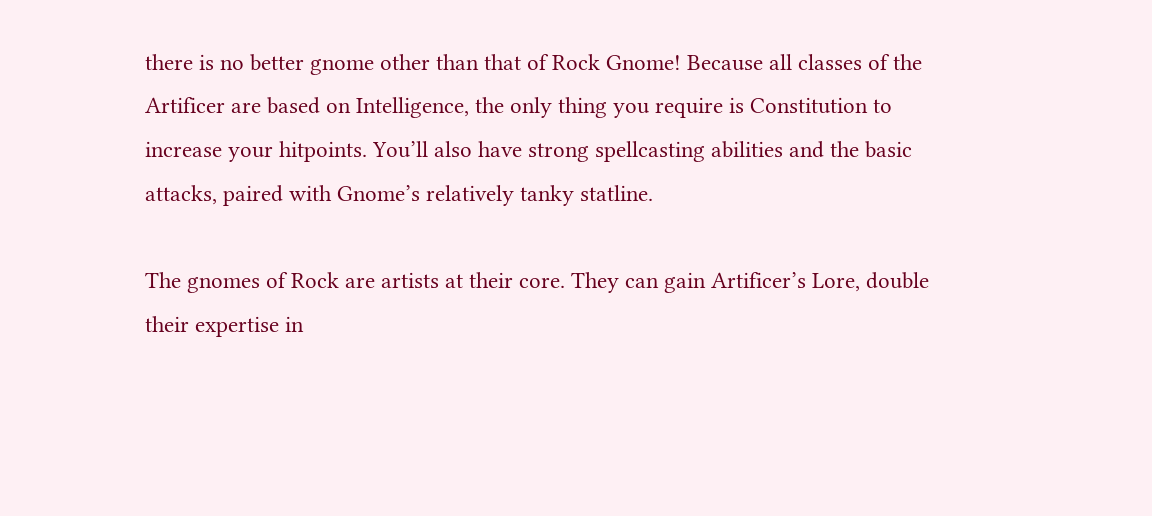there is no better gnome other than that of Rock Gnome! Because all classes of the Artificer are based on Intelligence, the only thing you require is Constitution to increase your hitpoints. You’ll also have strong spellcasting abilities and the basic attacks, paired with Gnome’s relatively tanky statline.

The gnomes of Rock are artists at their core. They can gain Artificer’s Lore, double their expertise in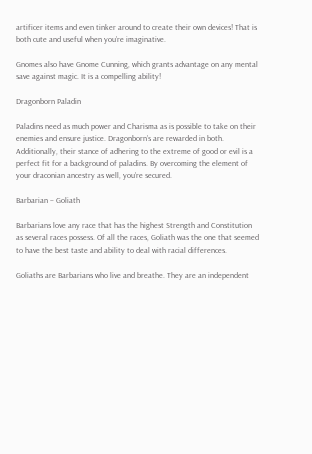artificer items and even tinker around to create their own devices! That is both cute and useful when you’re imaginative.

Gnomes also have Gnome Cunning, which grants advantage on any mental save against magic. It is a compelling ability!

Dragonborn Paladin

Paladins need as much power and Charisma as is possible to take on their enemies and ensure justice. Dragonborn’s are rewarded in both. Additionally, their stance of adhering to the extreme of good or evil is a perfect fit for a background of paladins. By overcoming the element of your draconian ancestry as well, you’re secured.

Barbarian – Goliath

Barbarians love any race that has the highest Strength and Constitution as several races possess. Of all the races, Goliath was the one that seemed to have the best taste and ability to deal with racial differences.

Goliaths are Barbarians who live and breathe. They are an independent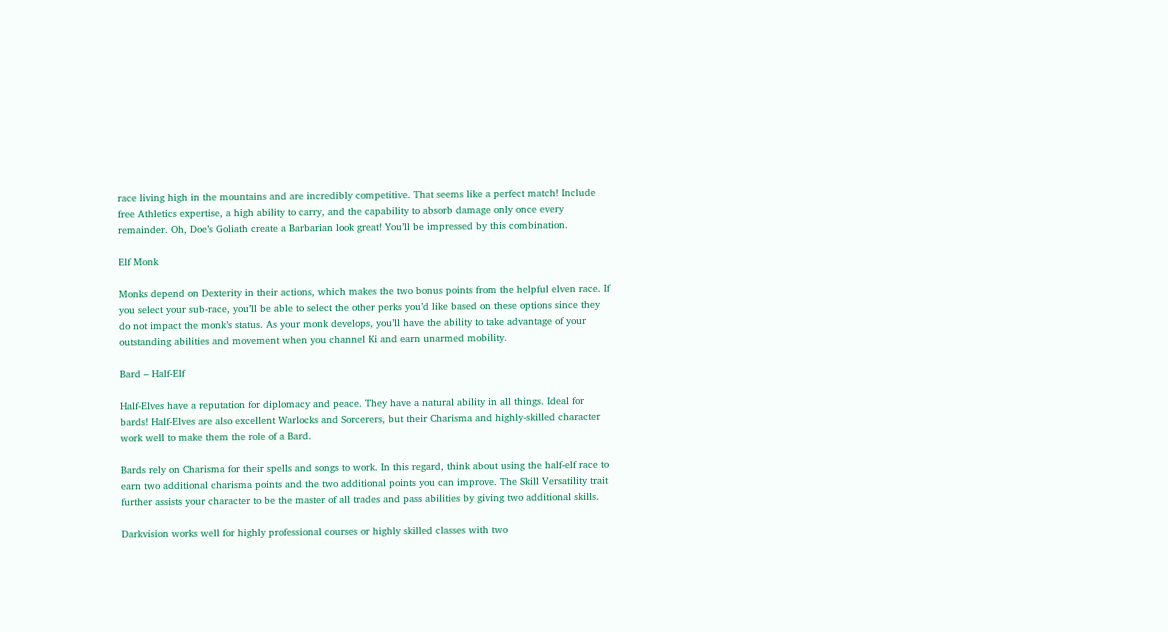race living high in the mountains and are incredibly competitive. That seems like a perfect match! Include free Athletics expertise, a high ability to carry, and the capability to absorb damage only once every remainder. Oh, Doe’s Goliath create a Barbarian look great! You’ll be impressed by this combination.

Elf Monk

Monks depend on Dexterity in their actions, which makes the two bonus points from the helpful elven race. If you select your sub-race, you’ll be able to select the other perks you’d like based on these options since they do not impact the monk’s status. As your monk develops, you’ll have the ability to take advantage of your outstanding abilities and movement when you channel Ki and earn unarmed mobility.

Bard – Half-Elf

Half-Elves have a reputation for diplomacy and peace. They have a natural ability in all things. Ideal for bards! Half-Elves are also excellent Warlocks and Sorcerers, but their Charisma and highly-skilled character work well to make them the role of a Bard.

Bards rely on Charisma for their spells and songs to work. In this regard, think about using the half-elf race to earn two additional charisma points and the two additional points you can improve. The Skill Versatility trait further assists your character to be the master of all trades and pass abilities by giving two additional skills.

Darkvision works well for highly professional courses or highly skilled classes with two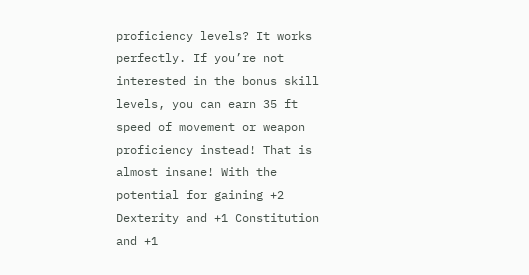proficiency levels? It works perfectly. If you’re not interested in the bonus skill levels, you can earn 35 ft speed of movement or weapon proficiency instead! That is almost insane! With the potential for gaining +2 Dexterity and +1 Constitution and +1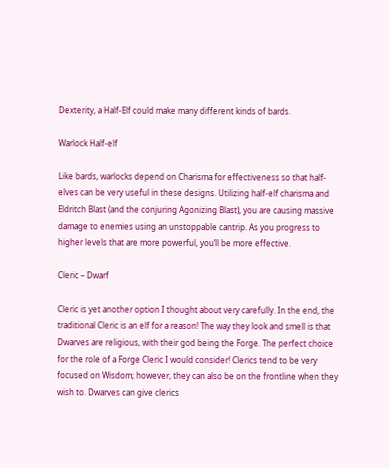Dexterity, a Half-Elf could make many different kinds of bards.

Warlock Half-elf

Like bards, warlocks depend on Charisma for effectiveness so that half-elves can be very useful in these designs. Utilizing half-elf charisma and Eldritch Blast (and the conjuring Agonizing Blast), you are causing massive damage to enemies using an unstoppable cantrip. As you progress to higher levels that are more powerful, you’ll be more effective.

Cleric – Dwarf

Cleric is yet another option I thought about very carefully. In the end, the traditional Cleric is an elf for a reason! The way they look and smell is that Dwarves are religious, with their god being the Forge. The perfect choice for the role of a Forge Cleric I would consider! Clerics tend to be very focused on Wisdom; however, they can also be on the frontline when they wish to. Dwarves can give clerics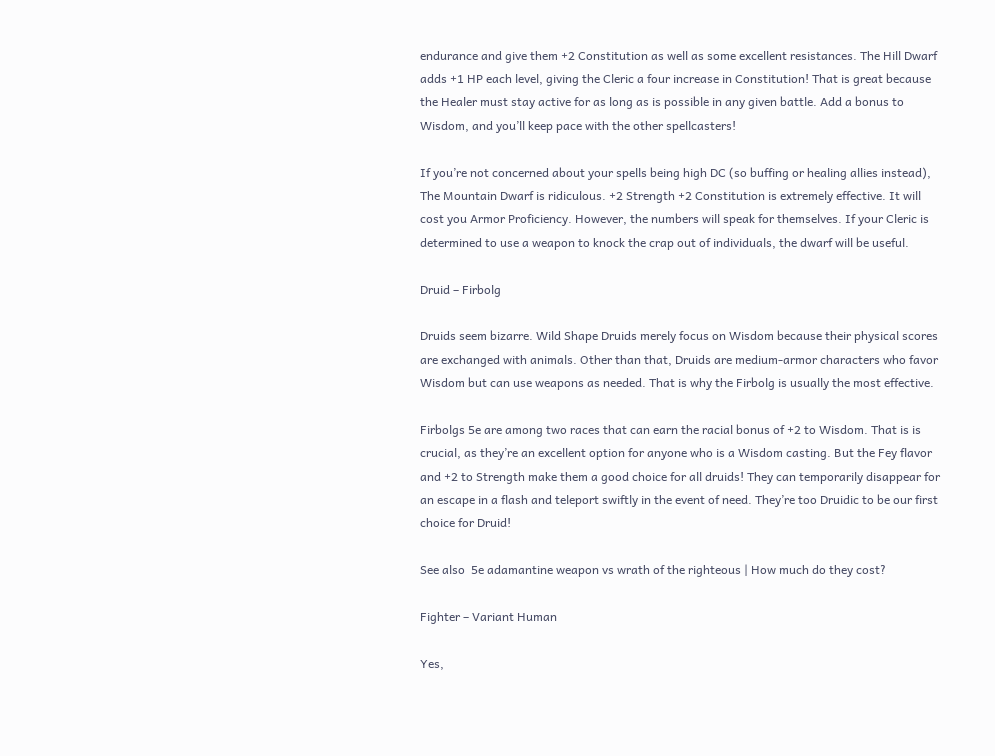endurance and give them +2 Constitution as well as some excellent resistances. The Hill Dwarf adds +1 HP each level, giving the Cleric a four increase in Constitution! That is great because the Healer must stay active for as long as is possible in any given battle. Add a bonus to Wisdom, and you’ll keep pace with the other spellcasters!

If you’re not concerned about your spells being high DC (so buffing or healing allies instead), The Mountain Dwarf is ridiculous. +2 Strength +2 Constitution is extremely effective. It will cost you Armor Proficiency. However, the numbers will speak for themselves. If your Cleric is determined to use a weapon to knock the crap out of individuals, the dwarf will be useful.

Druid – Firbolg

Druids seem bizarre. Wild Shape Druids merely focus on Wisdom because their physical scores are exchanged with animals. Other than that, Druids are medium-armor characters who favor Wisdom but can use weapons as needed. That is why the Firbolg is usually the most effective.

Firbolgs 5e are among two races that can earn the racial bonus of +2 to Wisdom. That is is crucial, as they’re an excellent option for anyone who is a Wisdom casting. But the Fey flavor and +2 to Strength make them a good choice for all druids! They can temporarily disappear for an escape in a flash and teleport swiftly in the event of need. They’re too Druidic to be our first choice for Druid!

See also  5e adamantine weapon vs wrath of the righteous | How much do they cost?

Fighter – Variant Human

Yes,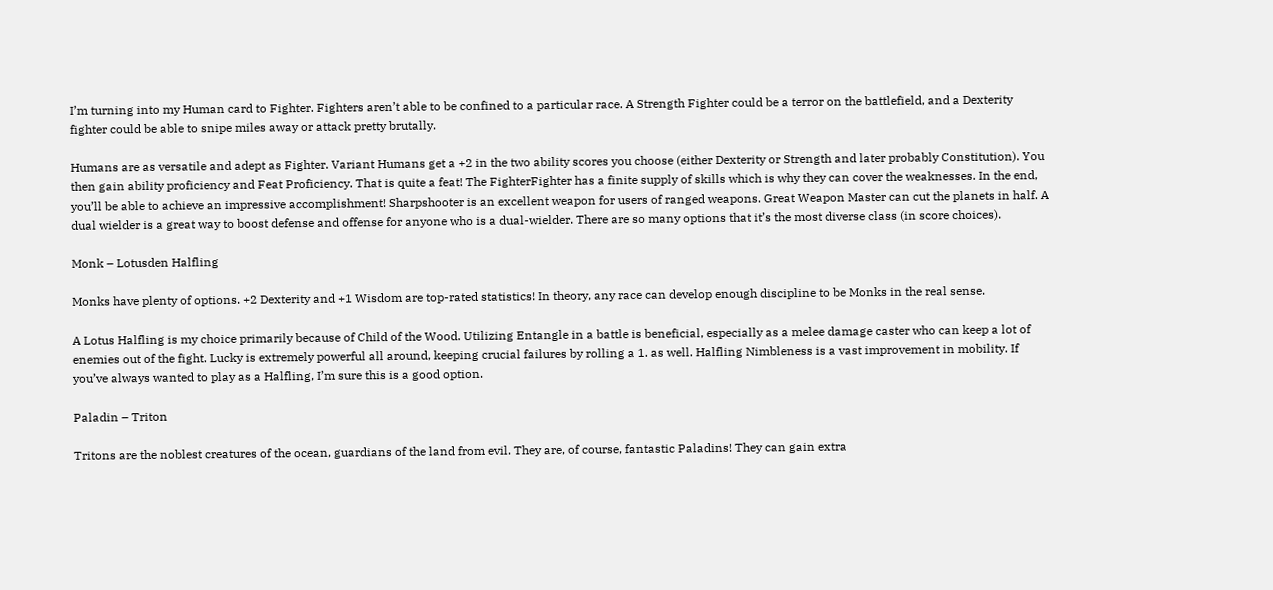I’m turning into my Human card to Fighter. Fighters aren’t able to be confined to a particular race. A Strength Fighter could be a terror on the battlefield, and a Dexterity fighter could be able to snipe miles away or attack pretty brutally.

Humans are as versatile and adept as Fighter. Variant Humans get a +2 in the two ability scores you choose (either Dexterity or Strength and later probably Constitution). You then gain ability proficiency and Feat Proficiency. That is quite a feat! The FighterFighter has a finite supply of skills which is why they can cover the weaknesses. In the end, you’ll be able to achieve an impressive accomplishment! Sharpshooter is an excellent weapon for users of ranged weapons. Great Weapon Master can cut the planets in half. A dual wielder is a great way to boost defense and offense for anyone who is a dual-wielder. There are so many options that it’s the most diverse class (in score choices).

Monk – Lotusden Halfling

Monks have plenty of options. +2 Dexterity and +1 Wisdom are top-rated statistics! In theory, any race can develop enough discipline to be Monks in the real sense.

A Lotus Halfling is my choice primarily because of Child of the Wood. Utilizing Entangle in a battle is beneficial, especially as a melee damage caster who can keep a lot of enemies out of the fight. Lucky is extremely powerful all around, keeping crucial failures by rolling a 1. as well. Halfling Nimbleness is a vast improvement in mobility. If you’ve always wanted to play as a Halfling, I’m sure this is a good option.

Paladin – Triton

Tritons are the noblest creatures of the ocean, guardians of the land from evil. They are, of course, fantastic Paladins! They can gain extra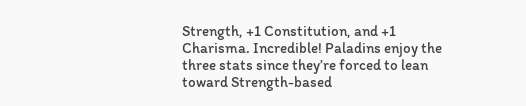Strength, +1 Constitution, and +1 Charisma. Incredible! Paladins enjoy the three stats since they’re forced to lean toward Strength-based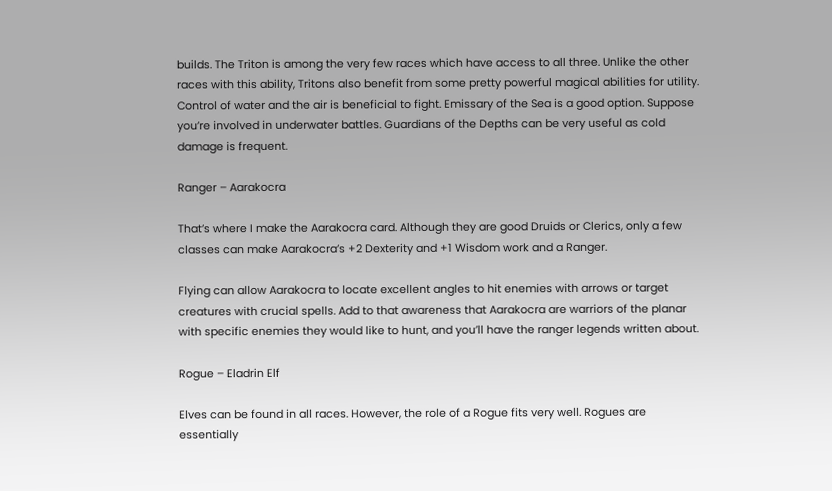builds. The Triton is among the very few races which have access to all three. Unlike the other races with this ability, Tritons also benefit from some pretty powerful magical abilities for utility. Control of water and the air is beneficial to fight. Emissary of the Sea is a good option. Suppose you’re involved in underwater battles. Guardians of the Depths can be very useful as cold damage is frequent.

Ranger – Aarakocra

That’s where I make the Aarakocra card. Although they are good Druids or Clerics, only a few classes can make Aarakocra’s +2 Dexterity and +1 Wisdom work and a Ranger.

Flying can allow Aarakocra to locate excellent angles to hit enemies with arrows or target creatures with crucial spells. Add to that awareness that Aarakocra are warriors of the planar with specific enemies they would like to hunt, and you’ll have the ranger legends written about.

Rogue – Eladrin Elf

Elves can be found in all races. However, the role of a Rogue fits very well. Rogues are essentially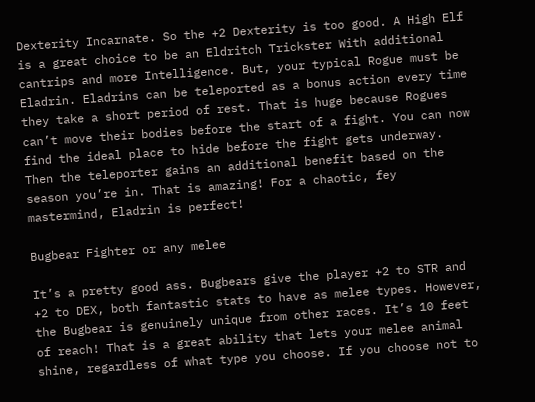Dexterity Incarnate. So the +2 Dexterity is too good. A High Elf is a great choice to be an Eldritch Trickster With additional cantrips and more Intelligence. But, your typical Rogue must be Eladrin. Eladrins can be teleported as a bonus action every time they take a short period of rest. That is huge because Rogues can’t move their bodies before the start of a fight. You can now find the ideal place to hide before the fight gets underway. Then the teleporter gains an additional benefit based on the season you’re in. That is amazing! For a chaotic, fey mastermind, Eladrin is perfect!

Bugbear Fighter or any melee

It’s a pretty good ass. Bugbears give the player +2 to STR and +2 to DEX, both fantastic stats to have as melee types. However, the Bugbear is genuinely unique from other races. It’s 10 feet of reach! That is a great ability that lets your melee animal shine, regardless of what type you choose. If you choose not to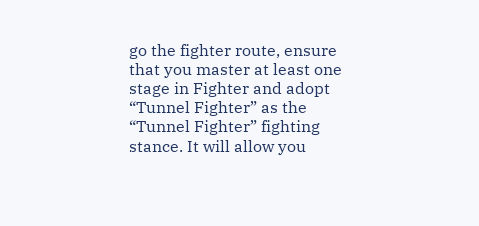go the fighter route, ensure that you master at least one stage in Fighter and adopt “Tunnel Fighter” as the “Tunnel Fighter” fighting stance. It will allow you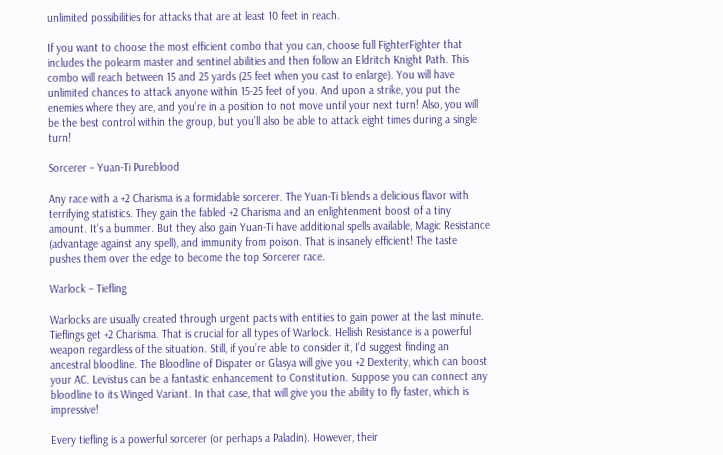unlimited possibilities for attacks that are at least 10 feet in reach.

If you want to choose the most efficient combo that you can, choose full FighterFighter that includes the polearm master and sentinel abilities and then follow an Eldritch Knight Path. This combo will reach between 15 and 25 yards (25 feet when you cast to enlarge). You will have unlimited chances to attack anyone within 15-25 feet of you. And upon a strike, you put the enemies where they are, and you’re in a position to not move until your next turn! Also, you will be the best control within the group, but you’ll also be able to attack eight times during a single turn!

Sorcerer – Yuan-Ti Pureblood

Any race with a +2 Charisma is a formidable sorcerer. The Yuan-Ti blends a delicious flavor with terrifying statistics. They gain the fabled +2 Charisma and an enlightenment boost of a tiny amount. It’s a bummer. But they also gain Yuan-Ti have additional spells available, Magic Resistance (advantage against any spell), and immunity from poison. That is insanely efficient! The taste pushes them over the edge to become the top Sorcerer race.

Warlock – Tiefling

Warlocks are usually created through urgent pacts with entities to gain power at the last minute. Tieflings get +2 Charisma. That is crucial for all types of Warlock. Hellish Resistance is a powerful weapon regardless of the situation. Still, if you’re able to consider it, I’d suggest finding an ancestral bloodline. The Bloodline of Dispater or Glasya will give you +2 Dexterity, which can boost your AC. Levistus can be a fantastic enhancement to Constitution. Suppose you can connect any bloodline to its Winged Variant. In that case, that will give you the ability to fly faster, which is impressive!

Every tiefling is a powerful sorcerer (or perhaps a Paladin). However, their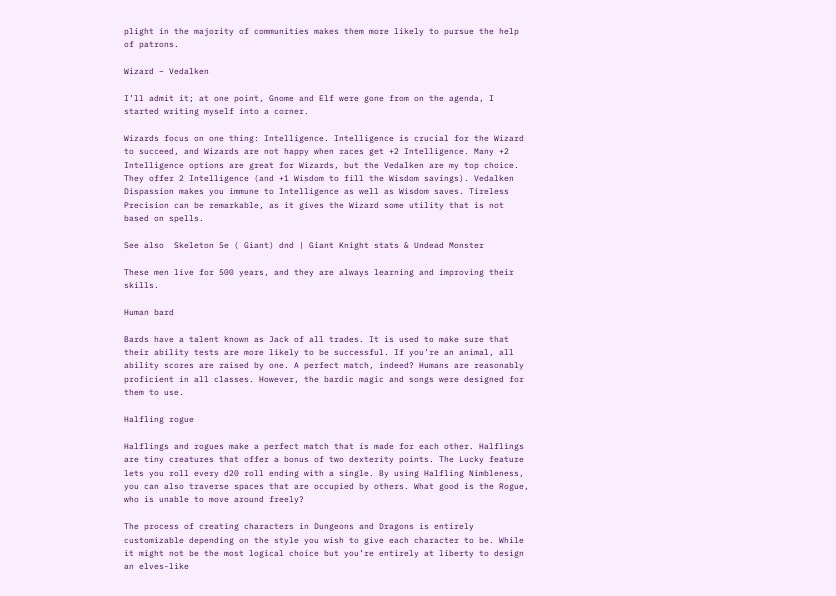plight in the majority of communities makes them more likely to pursue the help of patrons.

Wizard – Vedalken

I’ll admit it; at one point, Gnome and Elf were gone from on the agenda, I started writing myself into a corner.

Wizards focus on one thing: Intelligence. Intelligence is crucial for the Wizard to succeed, and Wizards are not happy when races get +2 Intelligence. Many +2 Intelligence options are great for Wizards, but the Vedalken are my top choice. They offer 2 Intelligence (and +1 Wisdom to fill the Wisdom savings). Vedalken Dispassion makes you immune to Intelligence as well as Wisdom saves. Tireless Precision can be remarkable, as it gives the Wizard some utility that is not based on spells.

See also  Skeleton 5e ( Giant) dnd | Giant Knight stats & Undead Monster

These men live for 500 years, and they are always learning and improving their skills.

Human bard

Bards have a talent known as Jack of all trades. It is used to make sure that their ability tests are more likely to be successful. If you’re an animal, all ability scores are raised by one. A perfect match, indeed? Humans are reasonably proficient in all classes. However, the bardic magic and songs were designed for them to use.

Halfling rogue

Halflings and rogues make a perfect match that is made for each other. Halflings are tiny creatures that offer a bonus of two dexterity points. The Lucky feature lets you roll every d20 roll ending with a single. By using Halfling Nimbleness, you can also traverse spaces that are occupied by others. What good is the Rogue, who is unable to move around freely?

The process of creating characters in Dungeons and Dragons is entirely customizable depending on the style you wish to give each character to be. While it might not be the most logical choice but you’re entirely at liberty to design an elves-like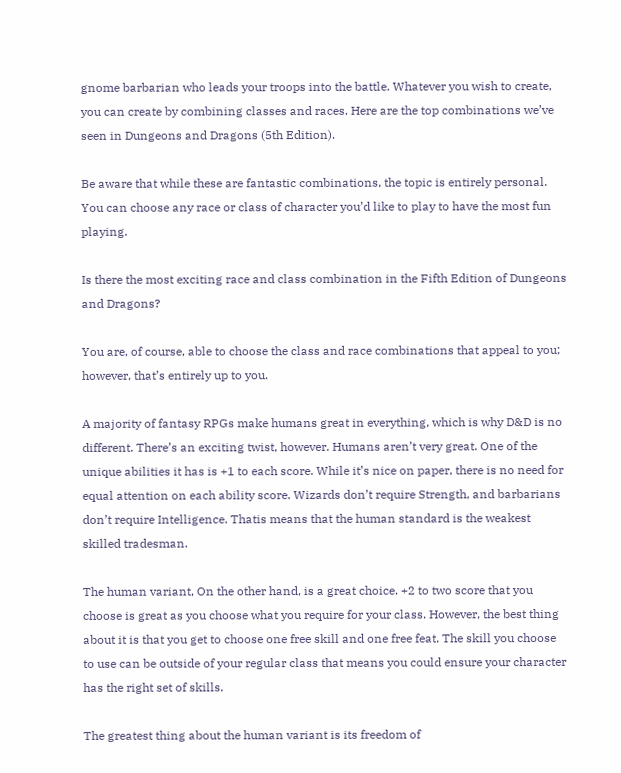gnome barbarian who leads your troops into the battle. Whatever you wish to create, you can create by combining classes and races. Here are the top combinations we’ve seen in Dungeons and Dragons (5th Edition).

Be aware that while these are fantastic combinations, the topic is entirely personal. You can choose any race or class of character you’d like to play to have the most fun playing.

Is there the most exciting race and class combination in the Fifth Edition of Dungeons and Dragons?

You are, of course, able to choose the class and race combinations that appeal to you; however, that’s entirely up to you.

A majority of fantasy RPGs make humans great in everything, which is why D&D is no different. There’s an exciting twist, however. Humans aren’t very great. One of the unique abilities it has is +1 to each score. While it’s nice on paper, there is no need for equal attention on each ability score. Wizards don’t require Strength, and barbarians don’t require Intelligence. Thatis means that the human standard is the weakest skilled tradesman.

The human variant, On the other hand, is a great choice. +2 to two score that you choose is great as you choose what you require for your class. However, the best thing about it is that you get to choose one free skill and one free feat. The skill you choose to use can be outside of your regular class that means you could ensure your character has the right set of skills.

The greatest thing about the human variant is its freedom of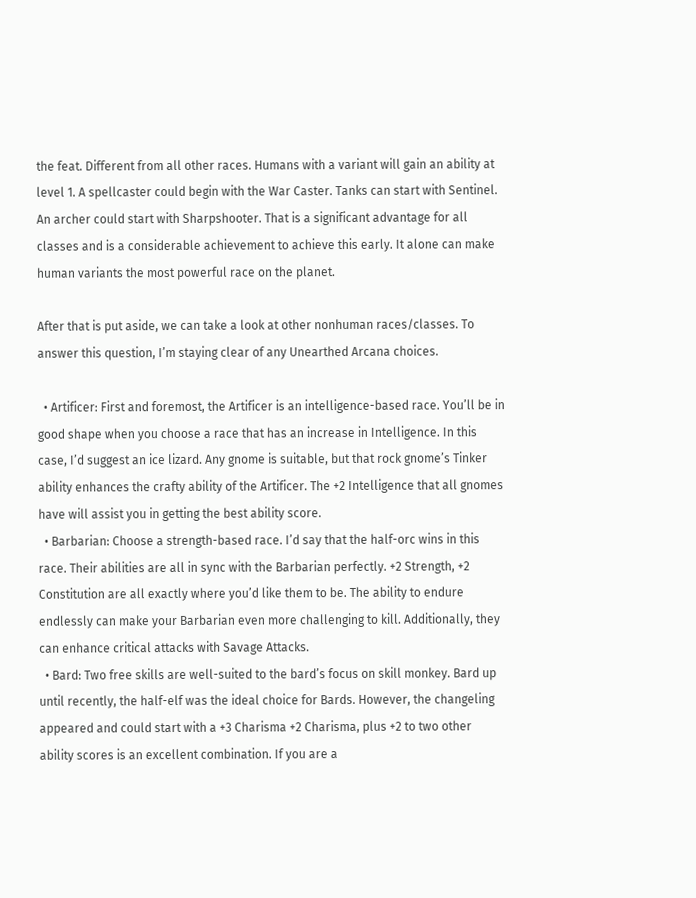the feat. Different from all other races. Humans with a variant will gain an ability at level 1. A spellcaster could begin with the War Caster. Tanks can start with Sentinel. An archer could start with Sharpshooter. That is a significant advantage for all classes and is a considerable achievement to achieve this early. It alone can make human variants the most powerful race on the planet.

After that is put aside, we can take a look at other nonhuman races/classes. To answer this question, I’m staying clear of any Unearthed Arcana choices.

  • Artificer: First and foremost, the Artificer is an intelligence-based race. You’ll be in good shape when you choose a race that has an increase in Intelligence. In this case, I’d suggest an ice lizard. Any gnome is suitable, but that rock gnome’s Tinker ability enhances the crafty ability of the Artificer. The +2 Intelligence that all gnomes have will assist you in getting the best ability score.
  • Barbarian: Choose a strength-based race. I’d say that the half-orc wins in this race. Their abilities are all in sync with the Barbarian perfectly. +2 Strength, +2 Constitution are all exactly where you’d like them to be. The ability to endure endlessly can make your Barbarian even more challenging to kill. Additionally, they can enhance critical attacks with Savage Attacks.
  • Bard: Two free skills are well-suited to the bard’s focus on skill monkey. Bard up until recently, the half-elf was the ideal choice for Bards. However, the changeling appeared and could start with a +3 Charisma +2 Charisma, plus +2 to two other ability scores is an excellent combination. If you are a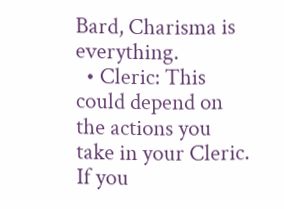Bard, Charisma is everything.
  • Cleric: This could depend on the actions you take in your Cleric. If you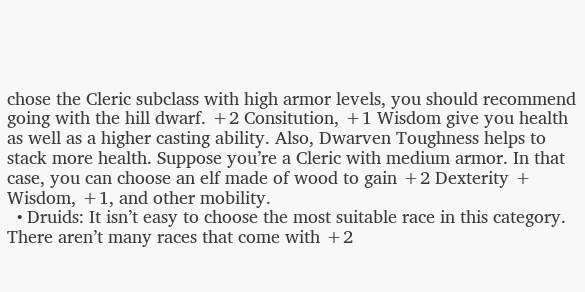chose the Cleric subclass with high armor levels, you should recommend going with the hill dwarf. +2 Consitution, +1 Wisdom give you health as well as a higher casting ability. Also, Dwarven Toughness helps to stack more health. Suppose you’re a Cleric with medium armor. In that case, you can choose an elf made of wood to gain +2 Dexterity + Wisdom, +1, and other mobility.
  • Druids: It isn’t easy to choose the most suitable race in this category. There aren’t many races that come with +2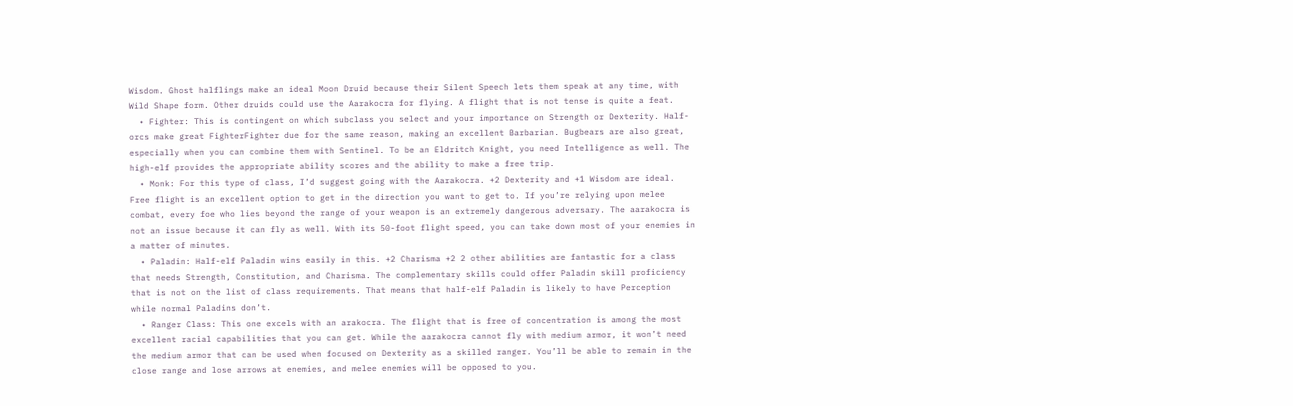Wisdom. Ghost halflings make an ideal Moon Druid because their Silent Speech lets them speak at any time, with Wild Shape form. Other druids could use the Aarakocra for flying. A flight that is not tense is quite a feat.
  • Fighter: This is contingent on which subclass you select and your importance on Strength or Dexterity. Half-orcs make great FighterFighter due for the same reason, making an excellent Barbarian. Bugbears are also great, especially when you can combine them with Sentinel. To be an Eldritch Knight, you need Intelligence as well. The high-elf provides the appropriate ability scores and the ability to make a free trip.
  • Monk: For this type of class, I’d suggest going with the Aarakocra. +2 Dexterity and +1 Wisdom are ideal. Free flight is an excellent option to get in the direction you want to get to. If you’re relying upon melee combat, every foe who lies beyond the range of your weapon is an extremely dangerous adversary. The aarakocra is not an issue because it can fly as well. With its 50-foot flight speed, you can take down most of your enemies in a matter of minutes.
  • Paladin: Half-elf Paladin wins easily in this. +2 Charisma +2 2 other abilities are fantastic for a class that needs Strength, Constitution, and Charisma. The complementary skills could offer Paladin skill proficiency that is not on the list of class requirements. That means that half-elf Paladin is likely to have Perception while normal Paladins don’t.
  • Ranger Class: This one excels with an arakocra. The flight that is free of concentration is among the most excellent racial capabilities that you can get. While the aarakocra cannot fly with medium armor, it won’t need the medium armor that can be used when focused on Dexterity as a skilled ranger. You’ll be able to remain in the close range and lose arrows at enemies, and melee enemies will be opposed to you.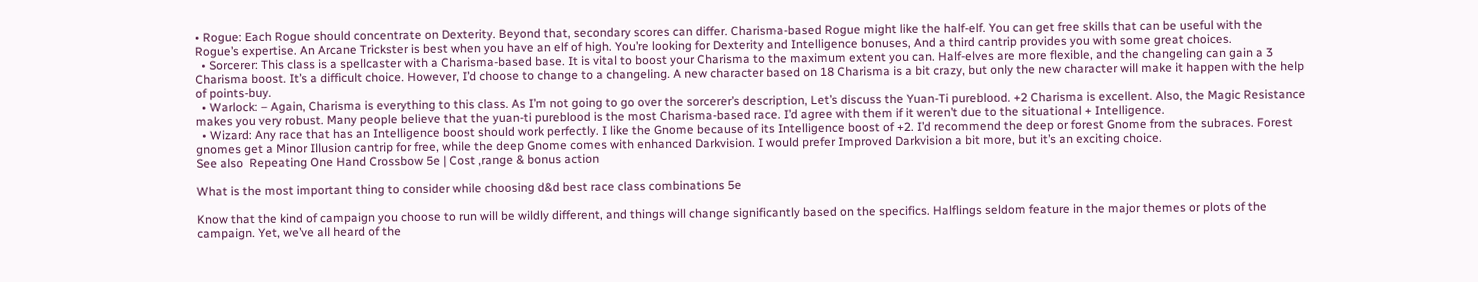• Rogue: Each Rogue should concentrate on Dexterity. Beyond that, secondary scores can differ. Charisma-based Rogue might like the half-elf. You can get free skills that can be useful with the Rogue’s expertise. An Arcane Trickster is best when you have an elf of high. You’re looking for Dexterity and Intelligence bonuses, And a third cantrip provides you with some great choices.
  • Sorcerer: This class is a spellcaster with a Charisma-based base. It is vital to boost your Charisma to the maximum extent you can. Half-elves are more flexible, and the changeling can gain a 3 Charisma boost. It’s a difficult choice. However, I’d choose to change to a changeling. A new character based on 18 Charisma is a bit crazy, but only the new character will make it happen with the help of points-buy.
  • Warlock: – Again, Charisma is everything to this class. As I’m not going to go over the sorcerer’s description, Let’s discuss the Yuan-Ti pureblood. +2 Charisma is excellent. Also, the Magic Resistance makes you very robust. Many people believe that the yuan-ti pureblood is the most Charisma-based race. I’d agree with them if it weren’t due to the situational + Intelligence.
  • Wizard: Any race that has an Intelligence boost should work perfectly. I like the Gnome because of its Intelligence boost of +2. I’d recommend the deep or forest Gnome from the subraces. Forest gnomes get a Minor Illusion cantrip for free, while the deep Gnome comes with enhanced Darkvision. I would prefer Improved Darkvision a bit more, but it’s an exciting choice.
See also  Repeating One Hand Crossbow 5e | Cost ,range & bonus action

What is the most important thing to consider while choosing d&d best race class combinations 5e

Know that the kind of campaign you choose to run will be wildly different, and things will change significantly based on the specifics. Halflings seldom feature in the major themes or plots of the campaign. Yet, we’ve all heard of the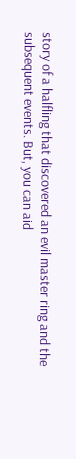story of a halfling that discovered an evil master ring and the subsequent events. But, you can aid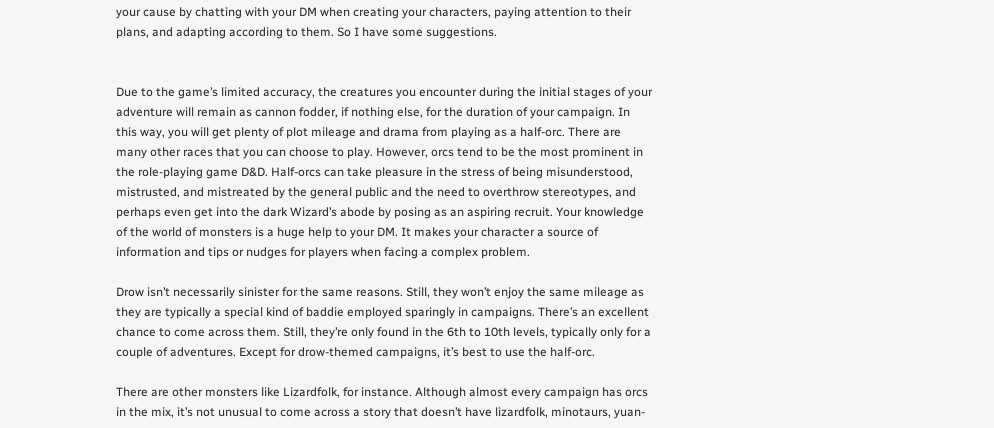your cause by chatting with your DM when creating your characters, paying attention to their plans, and adapting according to them. So I have some suggestions.


Due to the game’s limited accuracy, the creatures you encounter during the initial stages of your adventure will remain as cannon fodder, if nothing else, for the duration of your campaign. In this way, you will get plenty of plot mileage and drama from playing as a half-orc. There are many other races that you can choose to play. However, orcs tend to be the most prominent in the role-playing game D&D. Half-orcs can take pleasure in the stress of being misunderstood, mistrusted, and mistreated by the general public and the need to overthrow stereotypes, and perhaps even get into the dark Wizard’s abode by posing as an aspiring recruit. Your knowledge of the world of monsters is a huge help to your DM. It makes your character a source of information and tips or nudges for players when facing a complex problem.

Drow isn’t necessarily sinister for the same reasons. Still, they won’t enjoy the same mileage as they are typically a special kind of baddie employed sparingly in campaigns. There’s an excellent chance to come across them. Still, they’re only found in the 6th to 10th levels, typically only for a couple of adventures. Except for drow-themed campaigns, it’s best to use the half-orc.

There are other monsters like Lizardfolk, for instance. Although almost every campaign has orcs in the mix, it’s not unusual to come across a story that doesn’t have lizardfolk, minotaurs, yuan-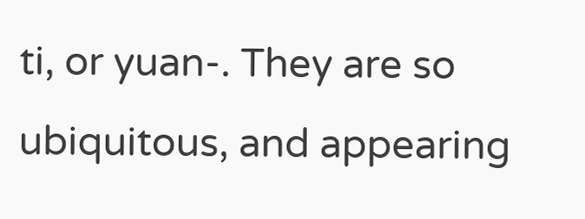ti, or yuan-. They are so ubiquitous, and appearing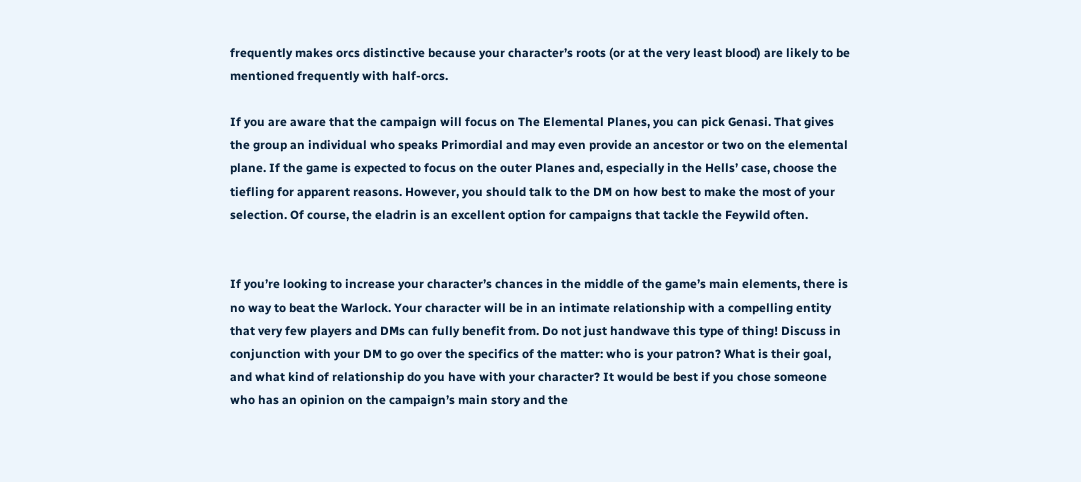frequently makes orcs distinctive because your character’s roots (or at the very least blood) are likely to be mentioned frequently with half-orcs.

If you are aware that the campaign will focus on The Elemental Planes, you can pick Genasi. That gives the group an individual who speaks Primordial and may even provide an ancestor or two on the elemental plane. If the game is expected to focus on the outer Planes and, especially in the Hells’ case, choose the tiefling for apparent reasons. However, you should talk to the DM on how best to make the most of your selection. Of course, the eladrin is an excellent option for campaigns that tackle the Feywild often.


If you’re looking to increase your character’s chances in the middle of the game’s main elements, there is no way to beat the Warlock. Your character will be in an intimate relationship with a compelling entity that very few players and DMs can fully benefit from. Do not just handwave this type of thing! Discuss in conjunction with your DM to go over the specifics of the matter: who is your patron? What is their goal, and what kind of relationship do you have with your character? It would be best if you chose someone who has an opinion on the campaign’s main story and the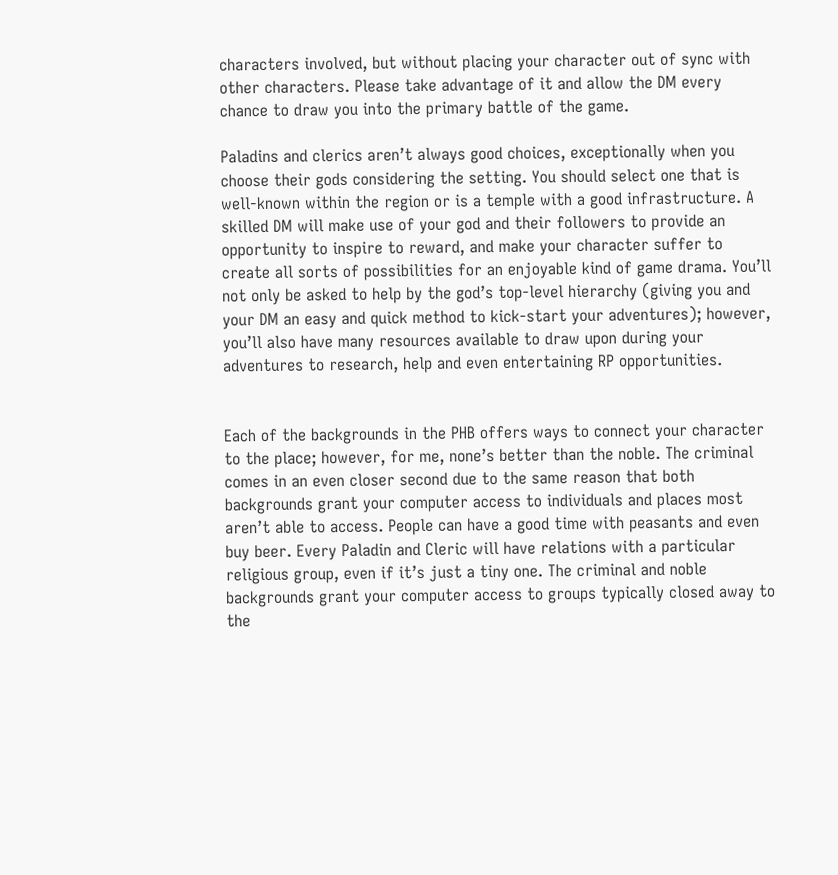characters involved, but without placing your character out of sync with other characters. Please take advantage of it and allow the DM every chance to draw you into the primary battle of the game.

Paladins and clerics aren’t always good choices, exceptionally when you choose their gods considering the setting. You should select one that is well-known within the region or is a temple with a good infrastructure. A skilled DM will make use of your god and their followers to provide an opportunity to inspire to reward, and make your character suffer to create all sorts of possibilities for an enjoyable kind of game drama. You’ll not only be asked to help by the god’s top-level hierarchy (giving you and your DM an easy and quick method to kick-start your adventures); however, you’ll also have many resources available to draw upon during your adventures to research, help and even entertaining RP opportunities.


Each of the backgrounds in the PHB offers ways to connect your character to the place; however, for me, none’s better than the noble. The criminal comes in an even closer second due to the same reason that both backgrounds grant your computer access to individuals and places most aren’t able to access. People can have a good time with peasants and even buy beer. Every Paladin and Cleric will have relations with a particular religious group, even if it’s just a tiny one. The criminal and noble backgrounds grant your computer access to groups typically closed away to the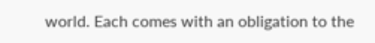world. Each comes with an obligation to the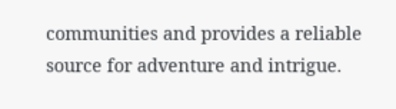communities and provides a reliable source for adventure and intrigue.